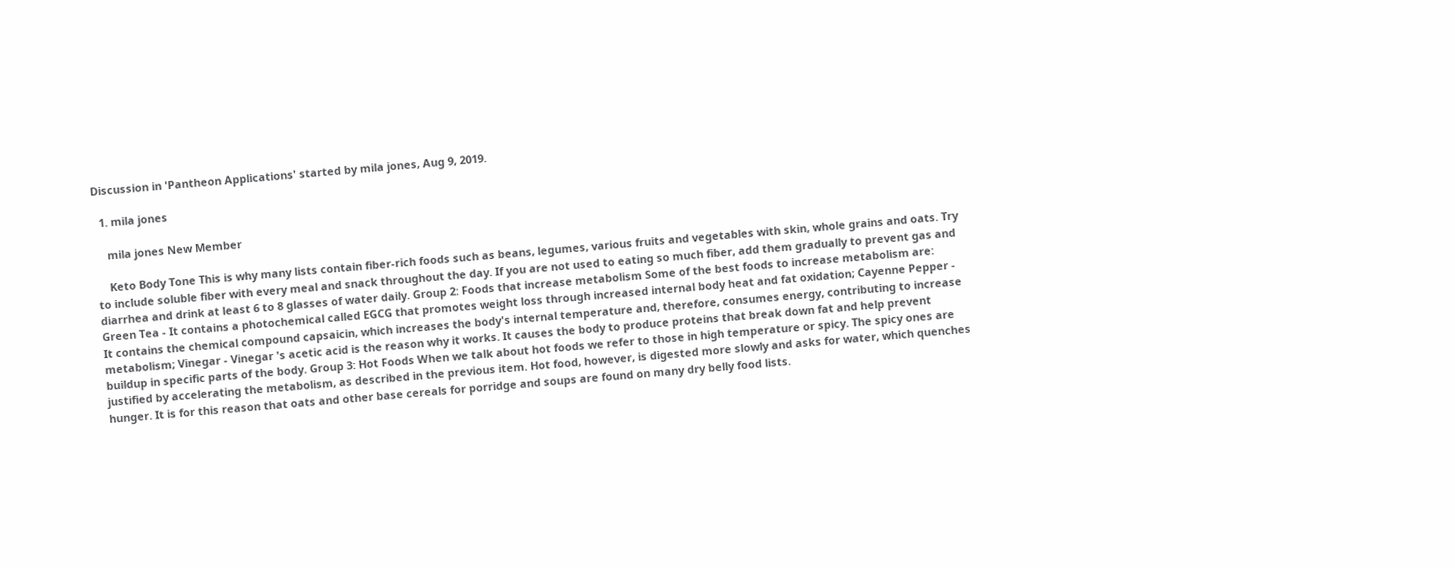Discussion in 'Pantheon Applications' started by mila jones, Aug 9, 2019.

  1. mila jones

    mila jones New Member

    Keto Body Tone This is why many lists contain fiber-rich foods such as beans, legumes, various fruits and vegetables with skin, whole grains and oats. Try to include soluble fiber with every meal and snack throughout the day. If you are not used to eating so much fiber, add them gradually to prevent gas and diarrhea and drink at least 6 to 8 glasses of water daily. Group 2: Foods that increase metabolism Some of the best foods to increase metabolism are: Green Tea - It contains a photochemical called EGCG that promotes weight loss through increased internal body heat and fat oxidation; Cayenne Pepper - It contains the chemical compound capsaicin, which increases the body's internal temperature and, therefore, consumes energy, contributing to increase metabolism; Vinegar - Vinegar 's acetic acid is the reason why it works. It causes the body to produce proteins that break down fat and help prevent buildup in specific parts of the body. Group 3: Hot Foods When we talk about hot foods we refer to those in high temperature or spicy. The spicy ones are justified by accelerating the metabolism, as described in the previous item. Hot food, however, is digested more slowly and asks for water, which quenches hunger. It is for this reason that oats and other base cereals for porridge and soups are found on many dry belly food lists.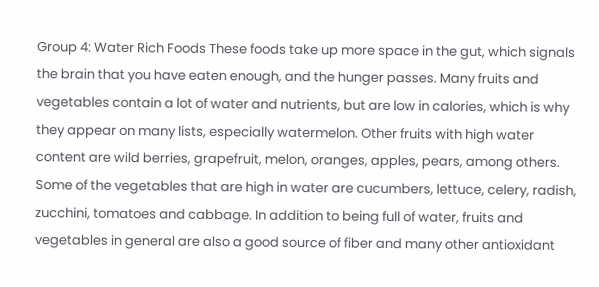Group 4: Water Rich Foods These foods take up more space in the gut, which signals the brain that you have eaten enough, and the hunger passes. Many fruits and vegetables contain a lot of water and nutrients, but are low in calories, which is why they appear on many lists, especially watermelon. Other fruits with high water content are wild berries, grapefruit, melon, oranges, apples, pears, among others. Some of the vegetables that are high in water are cucumbers, lettuce, celery, radish, zucchini, tomatoes and cabbage. In addition to being full of water, fruits and vegetables in general are also a good source of fiber and many other antioxidant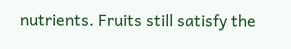nutrients. Fruits still satisfy the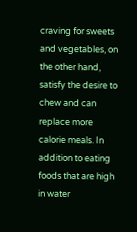craving for sweets and vegetables, on the other hand, satisfy the desire to chew and can replace more calorie meals. In addition to eating foods that are high in water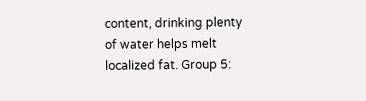content, drinking plenty of water helps melt localized fat. Group 5: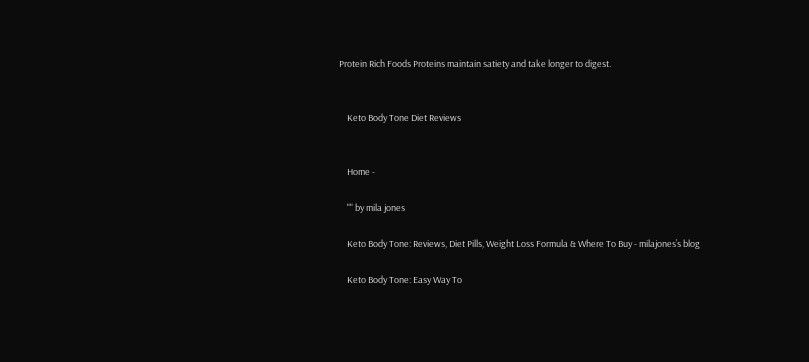Protein Rich Foods Proteins maintain satiety and take longer to digest.


    Keto Body Tone Diet Reviews


    Home -

    "" by mila jones

    Keto Body Tone: Reviews, Diet Pills, Weight Loss Formula & Where To Buy - milajones’s blog

    Keto Body Tone: Easy Way To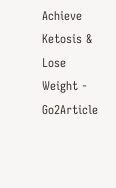Achieve Ketosis & Lose Weight - Go2Article